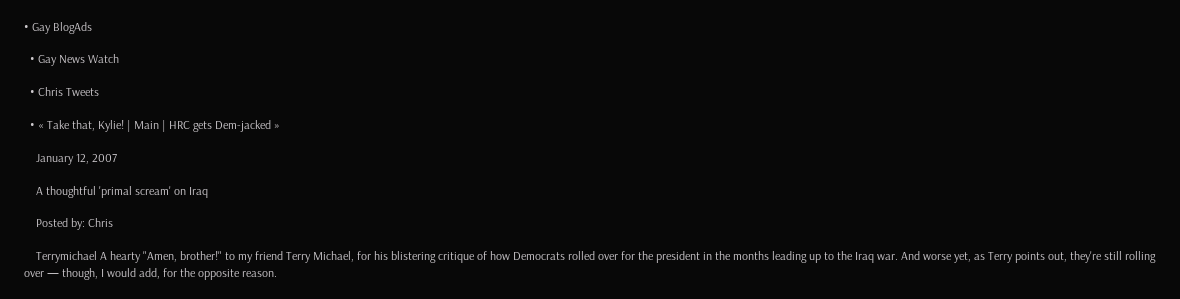• Gay BlogAds

  • Gay News Watch

  • Chris Tweets

  • « Take that, Kylie! | Main | HRC gets Dem-jacked »

    January 12, 2007

    A thoughtful 'primal scream' on Iraq

    Posted by: Chris

    Terrymichael A hearty "Amen, brother!" to my friend Terry Michael, for his blistering critique of how Democrats rolled over for the president in the months leading up to the Iraq war. And worse yet, as Terry points out, they're still rolling over — though, I would add, for the opposite reason.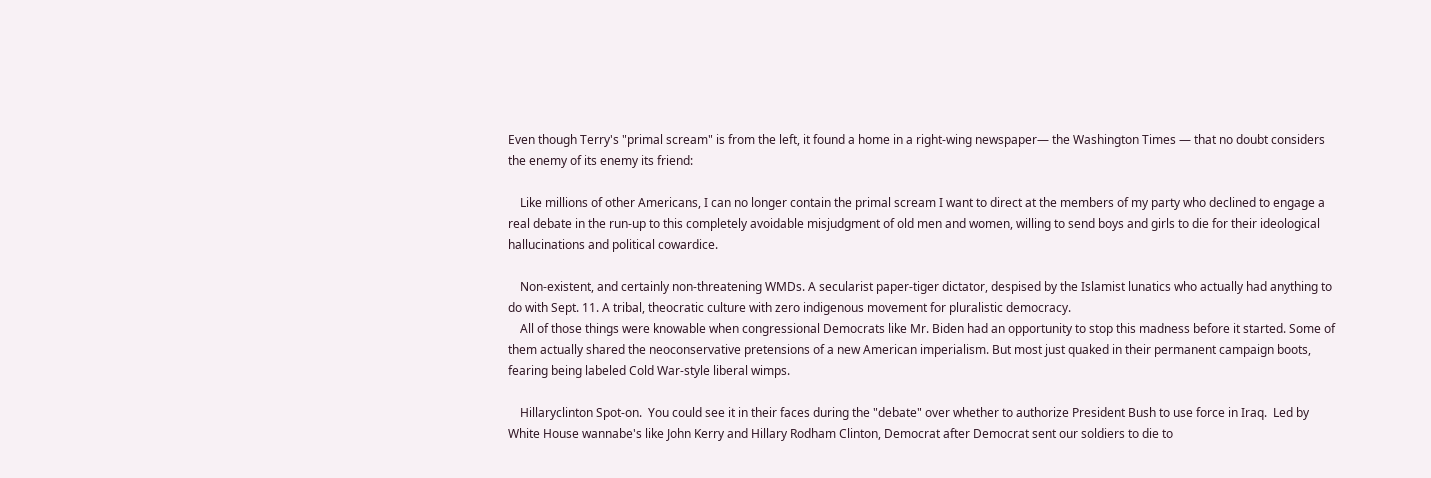Even though Terry's "primal scream" is from the left, it found a home in a right-wing newspaper— the Washington Times — that no doubt considers the enemy of its enemy its friend:

    Like millions of other Americans, I can no longer contain the primal scream I want to direct at the members of my party who declined to engage a real debate in the run-up to this completely avoidable misjudgment of old men and women, willing to send boys and girls to die for their ideological hallucinations and political cowardice.

    Non-existent, and certainly non-threatening WMDs. A secularist paper-tiger dictator, despised by the Islamist lunatics who actually had anything to do with Sept. 11. A tribal, theocratic culture with zero indigenous movement for pluralistic democracy.
    All of those things were knowable when congressional Democrats like Mr. Biden had an opportunity to stop this madness before it started. Some of them actually shared the neoconservative pretensions of a new American imperialism. But most just quaked in their permanent campaign boots, fearing being labeled Cold War-style liberal wimps.

    Hillaryclinton Spot-on.  You could see it in their faces during the "debate" over whether to authorize President Bush to use force in Iraq.  Led by White House wannabe's like John Kerry and Hillary Rodham Clinton, Democrat after Democrat sent our soldiers to die to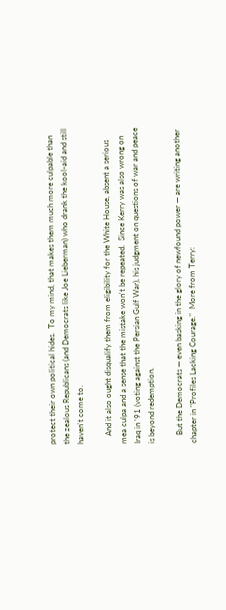protect their own political hides.  To my mind, that makes them much more culpable than the zealous Republicans (and Democrats like Joe Lieberman) who drank the kool-aid and still haven't come to.

    And it also ought disqualify them from eligibility for the White House, absent a serious mea culpa and a sense that the mistake won't be repeated.  Since Kerry was also wrong on Iraq in '91 (voting against the Persian Gulf War), his judgment on questions of war and peace is beyond redemption.

    But the Democrats — even basking in the glory of newfound power — are writing another chapter in "Profiles Lacking Courage."  More from Terry: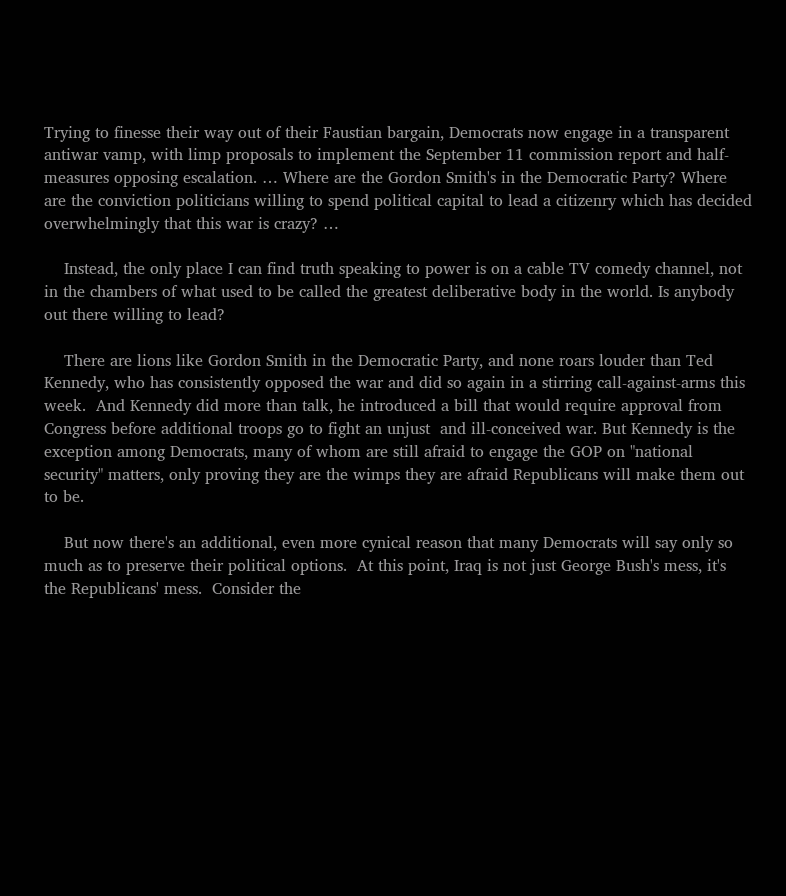Trying to finesse their way out of their Faustian bargain, Democrats now engage in a transparent antiwar vamp, with limp proposals to implement the September 11 commission report and half-measures opposing escalation. … Where are the Gordon Smith's in the Democratic Party? Where are the conviction politicians willing to spend political capital to lead a citizenry which has decided overwhelmingly that this war is crazy? …

    Instead, the only place I can find truth speaking to power is on a cable TV comedy channel, not in the chambers of what used to be called the greatest deliberative body in the world. Is anybody out there willing to lead?

    There are lions like Gordon Smith in the Democratic Party, and none roars louder than Ted Kennedy, who has consistently opposed the war and did so again in a stirring call-against-arms this week.  And Kennedy did more than talk, he introduced a bill that would require approval from Congress before additional troops go to fight an unjust  and ill-conceived war. But Kennedy is the exception among Democrats, many of whom are still afraid to engage the GOP on "national security" matters, only proving they are the wimps they are afraid Republicans will make them out to be.

    But now there's an additional, even more cynical reason that many Democrats will say only so much as to preserve their political options.  At this point, Iraq is not just George Bush's mess, it's the Republicans' mess.  Consider the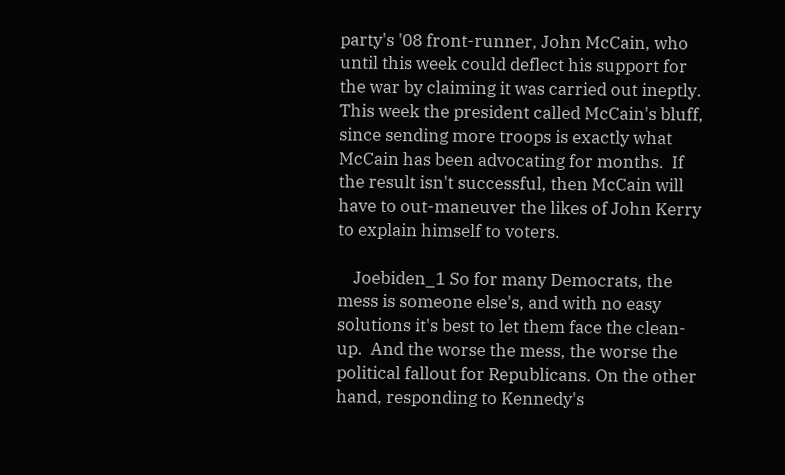party's '08 front-runner, John McCain, who until this week could deflect his support for the war by claiming it was carried out ineptly.  This week the president called McCain's bluff, since sending more troops is exactly what McCain has been advocating for months.  If the result isn't successful, then McCain will have to out-maneuver the likes of John Kerry to explain himself to voters.

    Joebiden_1 So for many Democrats, the mess is someone else's, and with no easy solutions it's best to let them face the clean-up.  And the worse the mess, the worse the political fallout for Republicans. On the other hand, responding to Kennedy's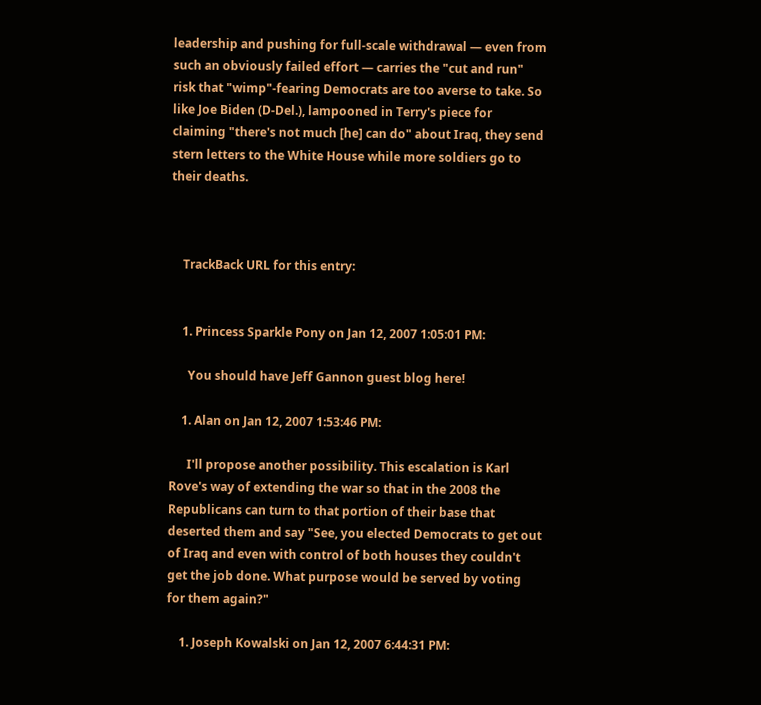leadership and pushing for full-scale withdrawal — even from such an obviously failed effort — carries the "cut and run" risk that "wimp"-fearing Democrats are too averse to take. So like Joe Biden (D-Del.), lampooned in Terry's piece for claiming "there's not much [he] can do" about Iraq, they send stern letters to the White House while more soldiers go to their deaths.



    TrackBack URL for this entry:


    1. Princess Sparkle Pony on Jan 12, 2007 1:05:01 PM:

      You should have Jeff Gannon guest blog here!

    1. Alan on Jan 12, 2007 1:53:46 PM:

      I'll propose another possibility. This escalation is Karl Rove's way of extending the war so that in the 2008 the Republicans can turn to that portion of their base that deserted them and say "See, you elected Democrats to get out of Iraq and even with control of both houses they couldn't get the job done. What purpose would be served by voting for them again?"

    1. Joseph Kowalski on Jan 12, 2007 6:44:31 PM: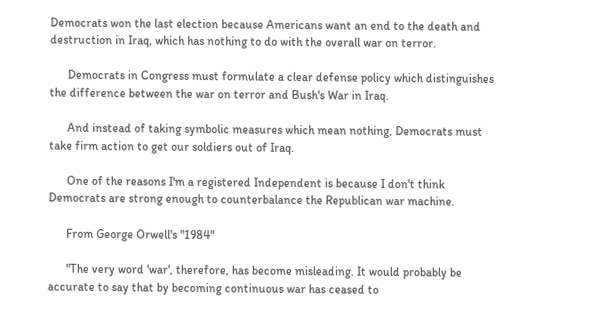Democrats won the last election because Americans want an end to the death and destruction in Iraq, which has nothing to do with the overall war on terror.

      Democrats in Congress must formulate a clear defense policy which distinguishes the difference between the war on terror and Bush's War in Iraq.

      And instead of taking symbolic measures which mean nothing, Democrats must take firm action to get our soldiers out of Iraq.

      One of the reasons I'm a registered Independent is because I don't think Democrats are strong enough to counterbalance the Republican war machine.

      From George Orwell's "1984"

      "The very word 'war', therefore, has become misleading. It would probably be accurate to say that by becoming continuous war has ceased to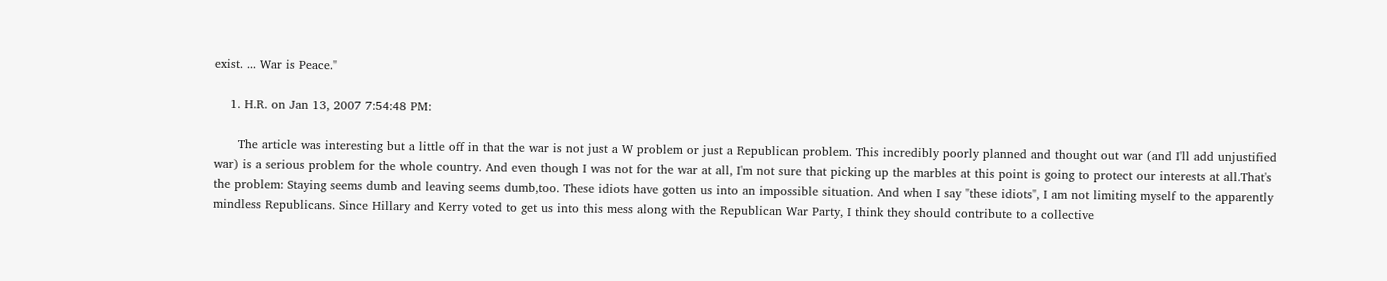exist. ... War is Peace."

    1. H.R. on Jan 13, 2007 7:54:48 PM:

      The article was interesting but a little off in that the war is not just a W problem or just a Republican problem. This incredibly poorly planned and thought out war (and I'll add unjustified war) is a serious problem for the whole country. And even though I was not for the war at all, I'm not sure that picking up the marbles at this point is going to protect our interests at all.That's the problem: Staying seems dumb and leaving seems dumb,too. These idiots have gotten us into an impossible situation. And when I say "these idiots", I am not limiting myself to the apparently mindless Republicans. Since Hillary and Kerry voted to get us into this mess along with the Republican War Party, I think they should contribute to a collective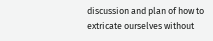discussion and plan of how to extricate ourselves without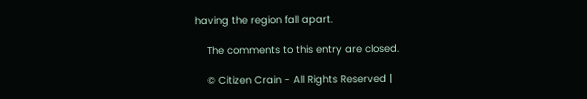having the region fall apart.

    The comments to this entry are closed.

    © Citizen Crain - All Rights Reserved |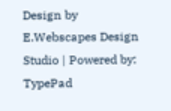Design by E.Webscapes Design Studio | Powered by: TypePad